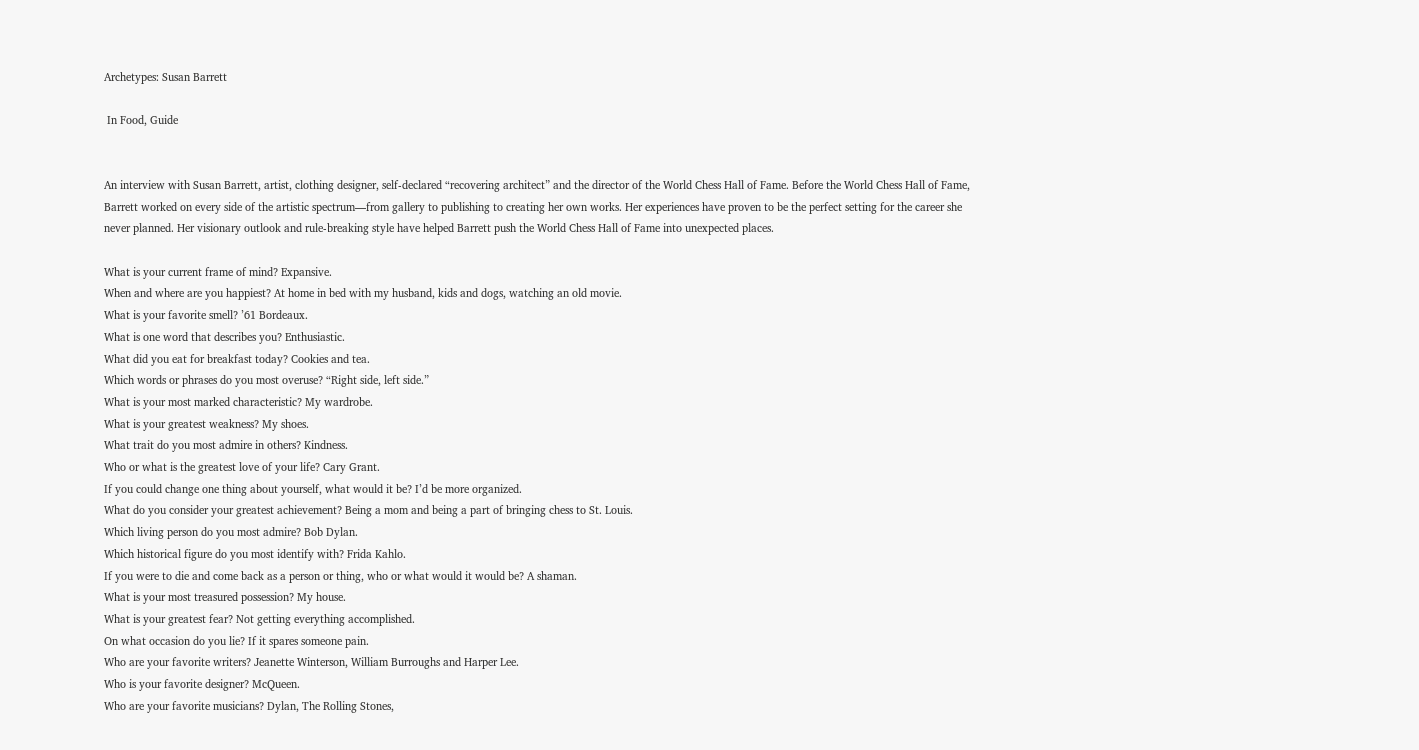Archetypes: Susan Barrett

 In Food, Guide


An interview with Susan Barrett, artist, clothing designer, self-declared “recovering architect” and the director of the World Chess Hall of Fame. Before the World Chess Hall of Fame, Barrett worked on every side of the artistic spectrum—from gallery to publishing to creating her own works. Her experiences have proven to be the perfect setting for the career she never planned. Her visionary outlook and rule-breaking style have helped Barrett push the World Chess Hall of Fame into unexpected places.

What is your current frame of mind? Expansive.
When and where are you happiest? At home in bed with my husband, kids and dogs, watching an old movie.
What is your favorite smell? ’61 Bordeaux.
What is one word that describes you? Enthusiastic.
What did you eat for breakfast today? Cookies and tea.
Which words or phrases do you most overuse? “Right side, left side.”
What is your most marked characteristic? My wardrobe.
What is your greatest weakness? My shoes.
What trait do you most admire in others? Kindness.
Who or what is the greatest love of your life? Cary Grant.
If you could change one thing about yourself, what would it be? I’d be more organized.
What do you consider your greatest achievement? Being a mom and being a part of bringing chess to St. Louis.
Which living person do you most admire? Bob Dylan.
Which historical figure do you most identify with? Frida Kahlo.
If you were to die and come back as a person or thing, who or what would it would be? A shaman.
What is your most treasured possession? My house.
What is your greatest fear? Not getting everything accomplished.
On what occasion do you lie? If it spares someone pain.
Who are your favorite writers? Jeanette Winterson, William Burroughs and Harper Lee.
Who is your favorite designer? McQueen.
Who are your favorite musicians? Dylan, The Rolling Stones,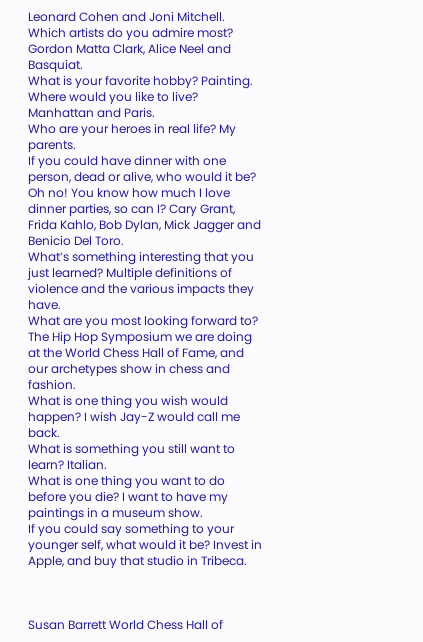Leonard Cohen and Joni Mitchell.
Which artists do you admire most? Gordon Matta Clark, Alice Neel and Basquiat.
What is your favorite hobby? Painting.
Where would you like to live? Manhattan and Paris.
Who are your heroes in real life? My parents.
If you could have dinner with one person, dead or alive, who would it be? Oh no! You know how much I love dinner parties, so can I? Cary Grant, Frida Kahlo, Bob Dylan, Mick Jagger and Benicio Del Toro.
What’s something interesting that you just learned? Multiple definitions of violence and the various impacts they have.
What are you most looking forward to? The Hip Hop Symposium we are doing at the World Chess Hall of Fame, and our archetypes show in chess and fashion.
What is one thing you wish would happen? I wish Jay-Z would call me back.
What is something you still want to learn? Italian.
What is one thing you want to do before you die? I want to have my paintings in a museum show.
If you could say something to your younger self, what would it be? Invest in Apple, and buy that studio in Tribeca.



Susan Barrett World Chess Hall of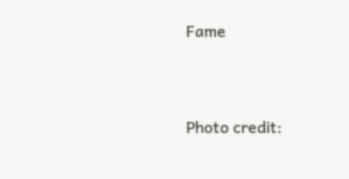Fame


Photo credit: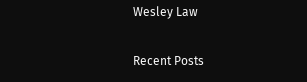Wesley Law

Recent Posts